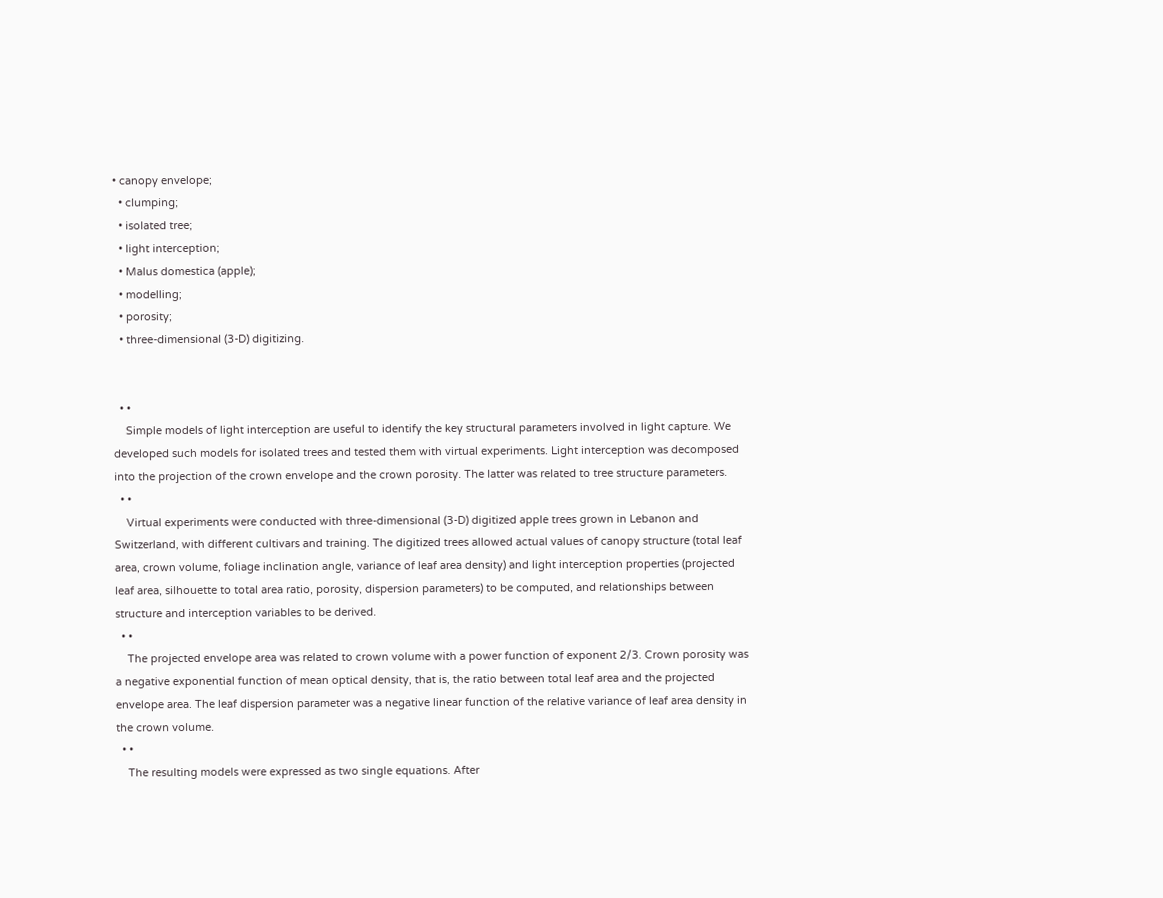• canopy envelope;
  • clumping;
  • isolated tree;
  • light interception;
  • Malus domestica (apple);
  • modelling;
  • porosity;
  • three-dimensional (3-D) digitizing.


  • •
    Simple models of light interception are useful to identify the key structural parameters involved in light capture. We developed such models for isolated trees and tested them with virtual experiments. Light interception was decomposed into the projection of the crown envelope and the crown porosity. The latter was related to tree structure parameters.
  • •
    Virtual experiments were conducted with three-dimensional (3-D) digitized apple trees grown in Lebanon and Switzerland, with different cultivars and training. The digitized trees allowed actual values of canopy structure (total leaf area, crown volume, foliage inclination angle, variance of leaf area density) and light interception properties (projected leaf area, silhouette to total area ratio, porosity, dispersion parameters) to be computed, and relationships between structure and interception variables to be derived.
  • •
    The projected envelope area was related to crown volume with a power function of exponent 2/3. Crown porosity was a negative exponential function of mean optical density, that is, the ratio between total leaf area and the projected envelope area. The leaf dispersion parameter was a negative linear function of the relative variance of leaf area density in the crown volume.
  • •
    The resulting models were expressed as two single equations. After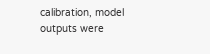calibration, model outputs were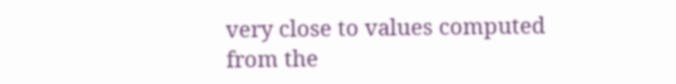very close to values computed from the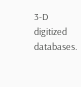3-D digitized databases.